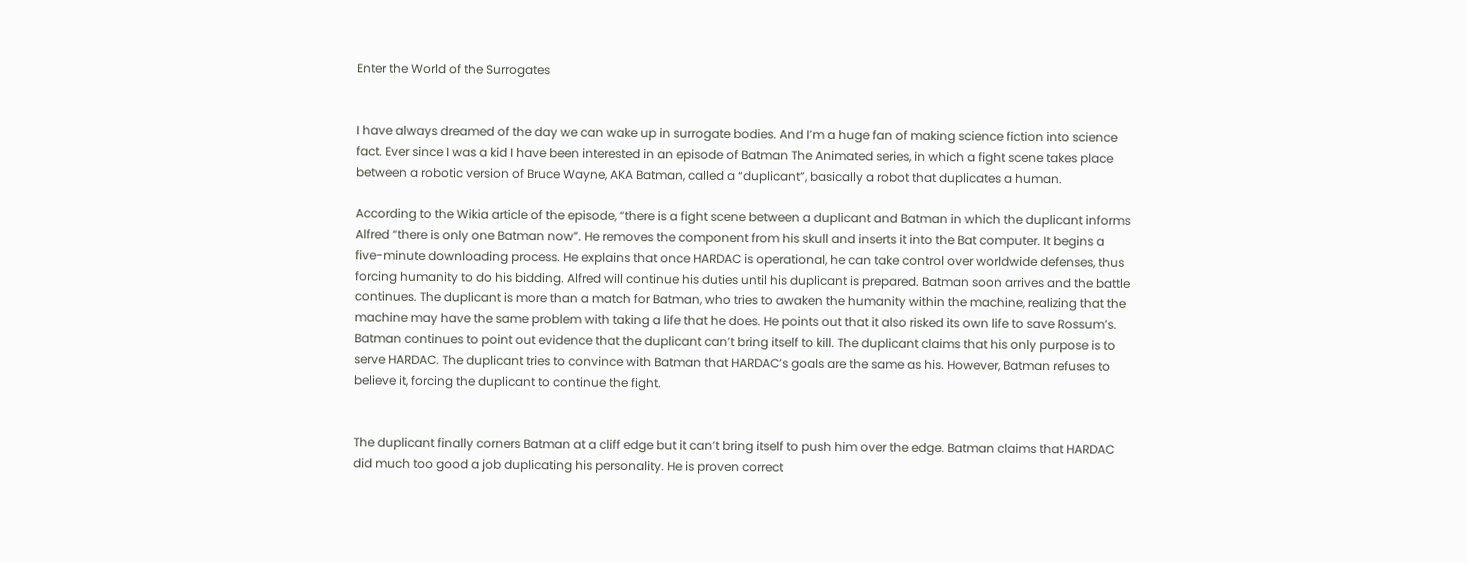Enter the World of the Surrogates


I have always dreamed of the day we can wake up in surrogate bodies. And I’m a huge fan of making science fiction into science fact. Ever since I was a kid I have been interested in an episode of Batman The Animated series, in which a fight scene takes place between a robotic version of Bruce Wayne, AKA Batman, called a “duplicant”, basically a robot that duplicates a human.

According to the Wikia article of the episode, “there is a fight scene between a duplicant and Batman in which the duplicant informs Alfred “there is only one Batman now”. He removes the component from his skull and inserts it into the Bat computer. It begins a five-minute downloading process. He explains that once HARDAC is operational, he can take control over worldwide defenses, thus forcing humanity to do his bidding. Alfred will continue his duties until his duplicant is prepared. Batman soon arrives and the battle continues. The duplicant is more than a match for Batman, who tries to awaken the humanity within the machine, realizing that the machine may have the same problem with taking a life that he does. He points out that it also risked its own life to save Rossum’s. Batman continues to point out evidence that the duplicant can’t bring itself to kill. The duplicant claims that his only purpose is to serve HARDAC. The duplicant tries to convince with Batman that HARDAC’s goals are the same as his. However, Batman refuses to believe it, forcing the duplicant to continue the fight.


The duplicant finally corners Batman at a cliff edge but it can’t bring itself to push him over the edge. Batman claims that HARDAC did much too good a job duplicating his personality. He is proven correct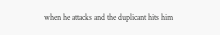when he attacks and the duplicant hits him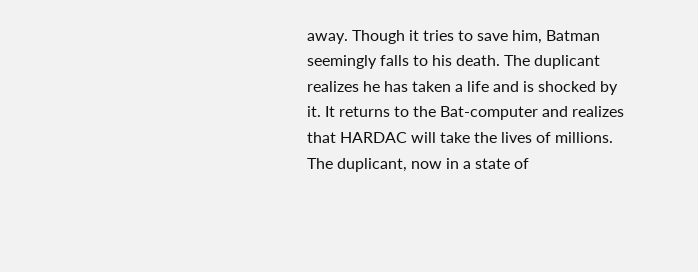away. Though it tries to save him, Batman seemingly falls to his death. The duplicant realizes he has taken a life and is shocked by it. It returns to the Bat-computer and realizes that HARDAC will take the lives of millions. The duplicant, now in a state of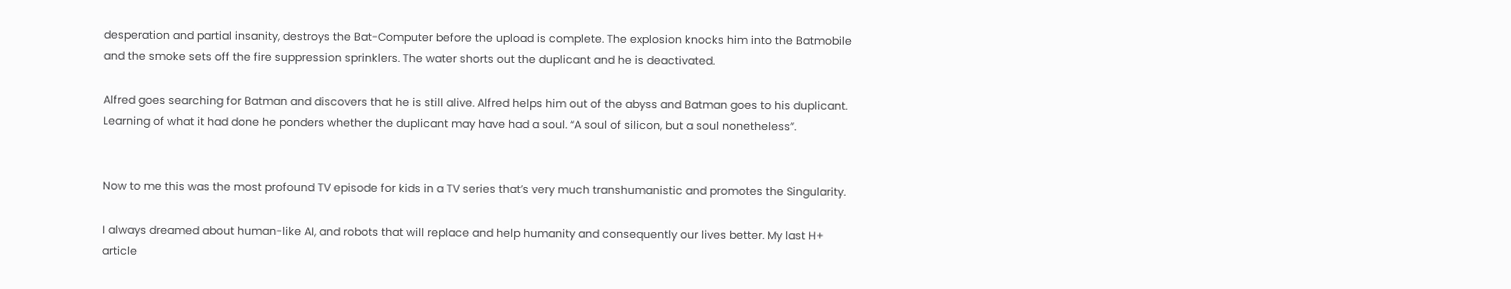desperation and partial insanity, destroys the Bat-Computer before the upload is complete. The explosion knocks him into the Batmobile and the smoke sets off the fire suppression sprinklers. The water shorts out the duplicant and he is deactivated.

Alfred goes searching for Batman and discovers that he is still alive. Alfred helps him out of the abyss and Batman goes to his duplicant. Learning of what it had done he ponders whether the duplicant may have had a soul. “A soul of silicon, but a soul nonetheless”.


Now to me this was the most profound TV episode for kids in a TV series that’s very much transhumanistic and promotes the Singularity.

I always dreamed about human-like AI, and robots that will replace and help humanity and consequently our lives better. My last H+ article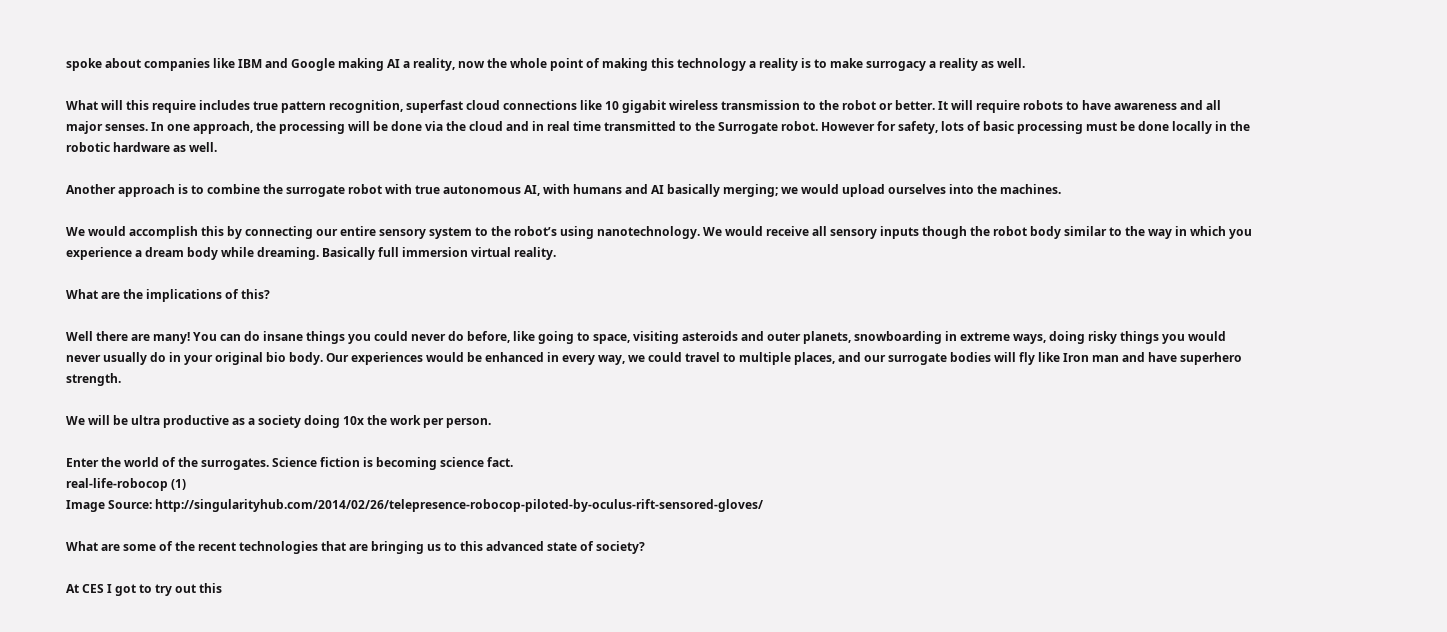spoke about companies like IBM and Google making AI a reality, now the whole point of making this technology a reality is to make surrogacy a reality as well.

What will this require includes true pattern recognition, superfast cloud connections like 10 gigabit wireless transmission to the robot or better. It will require robots to have awareness and all major senses. In one approach, the processing will be done via the cloud and in real time transmitted to the Surrogate robot. However for safety, lots of basic processing must be done locally in the robotic hardware as well.

Another approach is to combine the surrogate robot with true autonomous AI, with humans and AI basically merging; we would upload ourselves into the machines.

We would accomplish this by connecting our entire sensory system to the robot’s using nanotechnology. We would receive all sensory inputs though the robot body similar to the way in which you experience a dream body while dreaming. Basically full immersion virtual reality.

What are the implications of this?

Well there are many! You can do insane things you could never do before, like going to space, visiting asteroids and outer planets, snowboarding in extreme ways, doing risky things you would never usually do in your original bio body. Our experiences would be enhanced in every way, we could travel to multiple places, and our surrogate bodies will fly like Iron man and have superhero strength.

We will be ultra productive as a society doing 10x the work per person.

Enter the world of the surrogates. Science fiction is becoming science fact.
real-life-robocop (1)
Image Source: http://singularityhub.com/2014/02/26/telepresence-robocop-piloted-by-oculus-rift-sensored-gloves/

What are some of the recent technologies that are bringing us to this advanced state of society?

At CES I got to try out this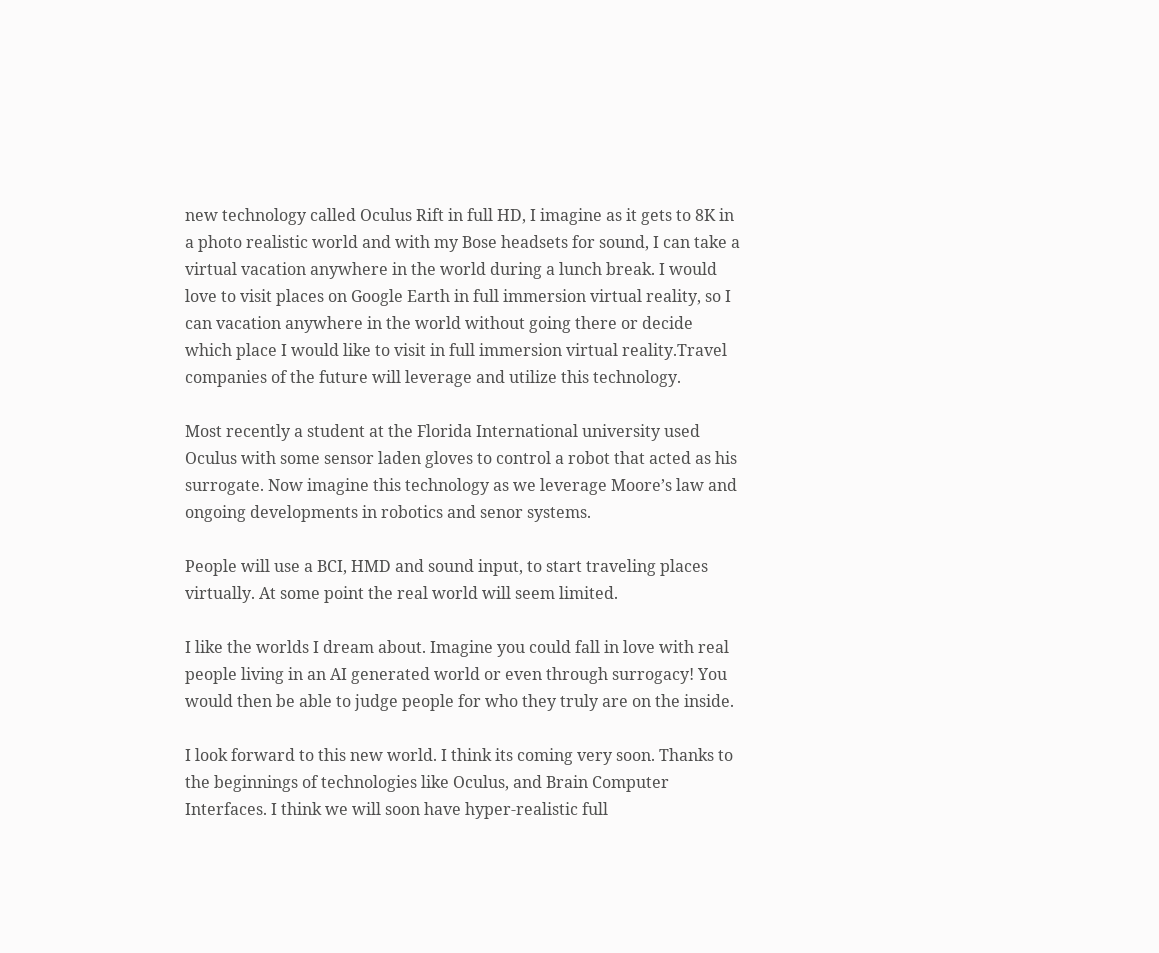new technology called Oculus Rift in full HD, I imagine as it gets to 8K in a photo realistic world and with my Bose headsets for sound, I can take a virtual vacation anywhere in the world during a lunch break. I would love to visit places on Google Earth in full immersion virtual reality, so I can vacation anywhere in the world without going there or decide which place I would like to visit in full immersion virtual reality.Travel companies of the future will leverage and utilize this technology.

Most recently a student at the Florida International university used Oculus with some sensor laden gloves to control a robot that acted as his surrogate. Now imagine this technology as we leverage Moore’s law and ongoing developments in robotics and senor systems.

People will use a BCI, HMD and sound input, to start traveling places virtually. At some point the real world will seem limited.

I like the worlds I dream about. Imagine you could fall in love with real people living in an AI generated world or even through surrogacy! You would then be able to judge people for who they truly are on the inside.

I look forward to this new world. I think its coming very soon. Thanks to the beginnings of technologies like Oculus, and Brain Computer Interfaces. I think we will soon have hyper-realistic full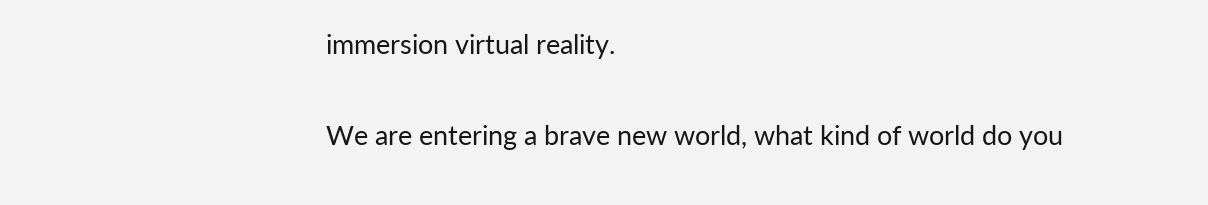immersion virtual reality.

We are entering a brave new world, what kind of world do you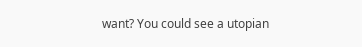want? You could see a utopian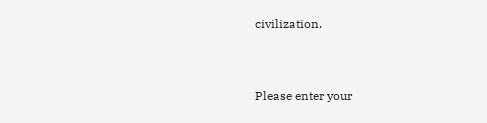civilization.


Please enter your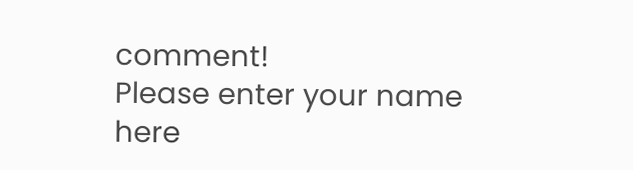comment!
Please enter your name here